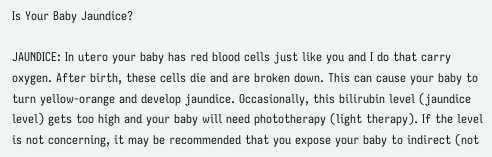Is Your Baby Jaundice?

JAUNDICE: In utero your baby has red blood cells just like you and I do that carry oxygen. After birth, these cells die and are broken down. This can cause your baby to turn yellow-orange and develop jaundice. Occasionally, this bilirubin level (jaundice level) gets too high and your baby will need phototherapy (light therapy). If the level is not concerning, it may be recommended that you expose your baby to indirect (not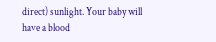direct) sunlight. Your baby will have a blood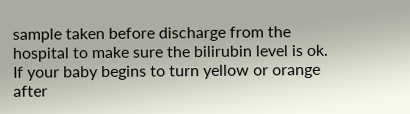sample taken before discharge from the hospital to make sure the bilirubin level is ok. If your baby begins to turn yellow or orange after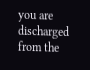you are discharged from the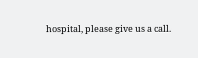hospital, please give us a call.